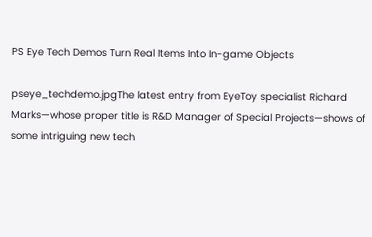PS Eye Tech Demos Turn Real Items Into In-game Objects

pseye_techdemo.jpgThe latest entry from EyeToy specialist Richard Marks—whose proper title is R&D Manager of Special Projects—shows of some intriguing new tech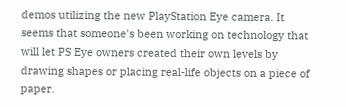demos utilizing the new PlayStation Eye camera. It seems that someone's been working on technology that will let PS Eye owners created their own levels by drawing shapes or placing real-life objects on a piece of paper.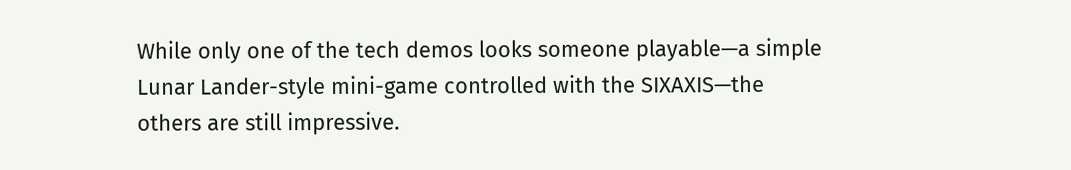While only one of the tech demos looks someone playable—a simple Lunar Lander-style mini-game controlled with the SIXAXIS—the others are still impressive.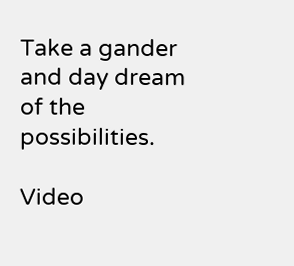Take a gander and day dream of the possibilities.

Video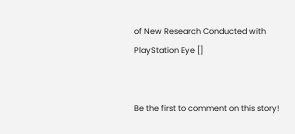of New Research Conducted with PlayStation Eye []


Be the first to comment on this story!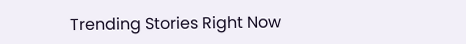Trending Stories Right Now